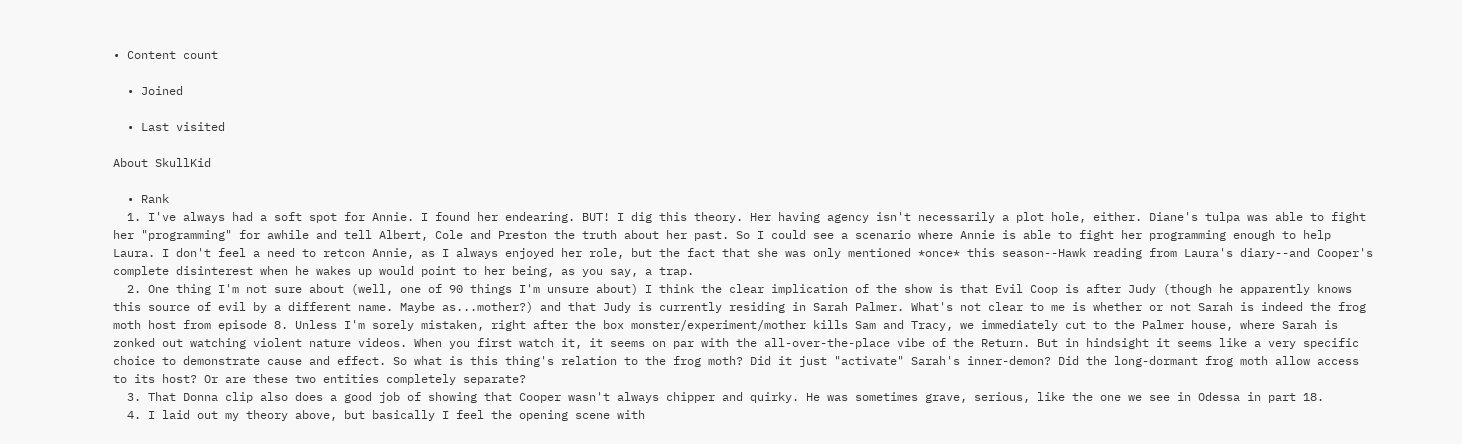• Content count

  • Joined

  • Last visited

About SkullKid

  • Rank
  1. I've always had a soft spot for Annie. I found her endearing. BUT! I dig this theory. Her having agency isn't necessarily a plot hole, either. Diane's tulpa was able to fight her "programming" for awhile and tell Albert, Cole and Preston the truth about her past. So I could see a scenario where Annie is able to fight her programming enough to help Laura. I don't feel a need to retcon Annie, as I always enjoyed her role, but the fact that she was only mentioned *once* this season--Hawk reading from Laura's diary--and Cooper's complete disinterest when he wakes up would point to her being, as you say, a trap.
  2. One thing I'm not sure about (well, one of 90 things I'm unsure about) I think the clear implication of the show is that Evil Coop is after Judy (though he apparently knows this source of evil by a different name. Maybe as...mother?) and that Judy is currently residing in Sarah Palmer. What's not clear to me is whether or not Sarah is indeed the frog moth host from episode 8. Unless I'm sorely mistaken, right after the box monster/experiment/mother kills Sam and Tracy, we immediately cut to the Palmer house, where Sarah is zonked out watching violent nature videos. When you first watch it, it seems on par with the all-over-the-place vibe of the Return. But in hindsight it seems like a very specific choice to demonstrate cause and effect. So what is this thing's relation to the frog moth? Did it just "activate" Sarah's inner-demon? Did the long-dormant frog moth allow access to its host? Or are these two entities completely separate?
  3. That Donna clip also does a good job of showing that Cooper wasn't always chipper and quirky. He was sometimes grave, serious, like the one we see in Odessa in part 18.
  4. I laid out my theory above, but basically I feel the opening scene with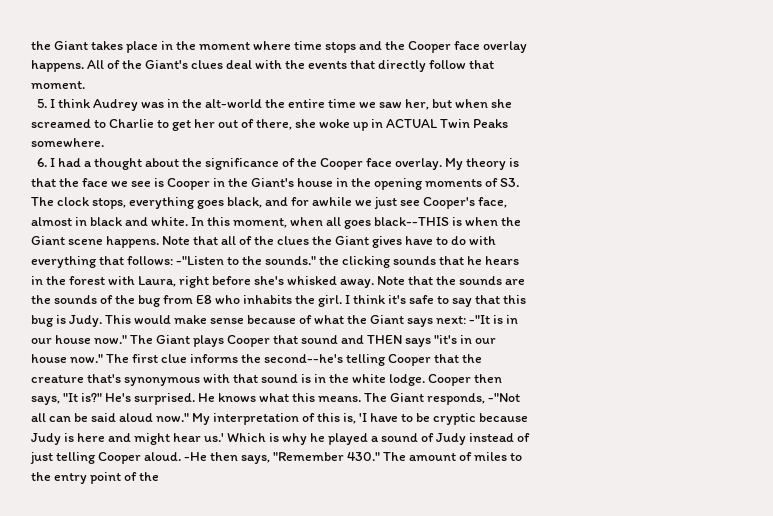the Giant takes place in the moment where time stops and the Cooper face overlay happens. All of the Giant's clues deal with the events that directly follow that moment.
  5. I think Audrey was in the alt-world the entire time we saw her, but when she screamed to Charlie to get her out of there, she woke up in ACTUAL Twin Peaks somewhere.
  6. I had a thought about the significance of the Cooper face overlay. My theory is that the face we see is Cooper in the Giant's house in the opening moments of S3. The clock stops, everything goes black, and for awhile we just see Cooper's face, almost in black and white. In this moment, when all goes black--THIS is when the Giant scene happens. Note that all of the clues the Giant gives have to do with everything that follows: -"Listen to the sounds." the clicking sounds that he hears in the forest with Laura, right before she's whisked away. Note that the sounds are the sounds of the bug from E8 who inhabits the girl. I think it's safe to say that this bug is Judy. This would make sense because of what the Giant says next: -"It is in our house now." The Giant plays Cooper that sound and THEN says "it's in our house now." The first clue informs the second--he's telling Cooper that the creature that's synonymous with that sound is in the white lodge. Cooper then says, "It is?" He's surprised. He knows what this means. The Giant responds, -"Not all can be said aloud now." My interpretation of this is, 'I have to be cryptic because Judy is here and might hear us.' Which is why he played a sound of Judy instead of just telling Cooper aloud. -He then says, "Remember 430." The amount of miles to the entry point of the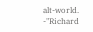alt-world. -"Richard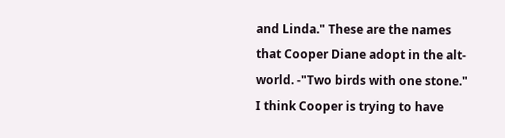and Linda." These are the names that Cooper Diane adopt in the alt-world. -"Two birds with one stone." I think Cooper is trying to have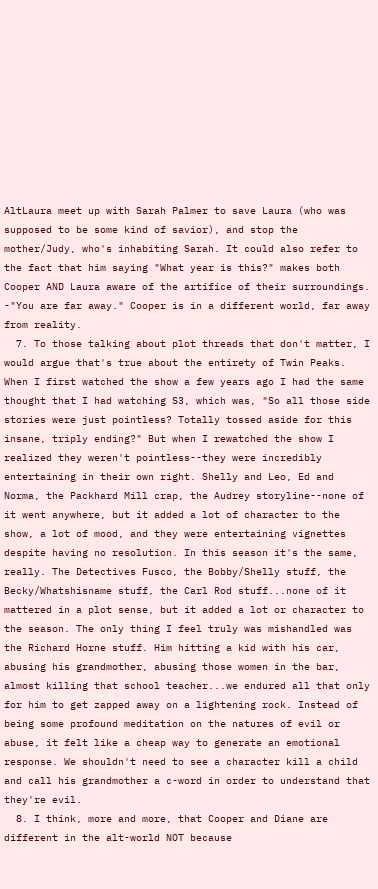AltLaura meet up with Sarah Palmer to save Laura (who was supposed to be some kind of savior), and stop the mother/Judy, who's inhabiting Sarah. It could also refer to the fact that him saying "What year is this?" makes both Cooper AND Laura aware of the artifice of their surroundings. -"You are far away." Cooper is in a different world, far away from reality.
  7. To those talking about plot threads that don't matter, I would argue that's true about the entirety of Twin Peaks. When I first watched the show a few years ago I had the same thought that I had watching S3, which was, "So all those side stories were just pointless? Totally tossed aside for this insane, triply ending?" But when I rewatched the show I realized they weren't pointless--they were incredibly entertaining in their own right. Shelly and Leo, Ed and Norma, the Packhard Mill crap, the Audrey storyline--none of it went anywhere, but it added a lot of character to the show, a lot of mood, and they were entertaining vignettes despite having no resolution. In this season it's the same, really. The Detectives Fusco, the Bobby/Shelly stuff, the Becky/Whatshisname stuff, the Carl Rod stuff...none of it mattered in a plot sense, but it added a lot or character to the season. The only thing I feel truly was mishandled was the Richard Horne stuff. Him hitting a kid with his car, abusing his grandmother, abusing those women in the bar, almost killing that school teacher...we endured all that only for him to get zapped away on a lightening rock. Instead of being some profound meditation on the natures of evil or abuse, it felt like a cheap way to generate an emotional response. We shouldn't need to see a character kill a child and call his grandmother a c-word in order to understand that they're evil.
  8. I think, more and more, that Cooper and Diane are different in the alt-world NOT because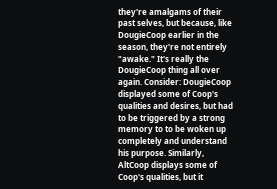they're amalgams of their past selves, but because, like DougieCoop earlier in the season, they're not entirely "awake." It's really the DougieCoop thing all over again. Consider: DougieCoop displayed some of Coop's qualities and desires, but had to be triggered by a strong memory to to be woken up completely and understand his purpose. Similarly, AltCoop displays some of Coop's qualities, but it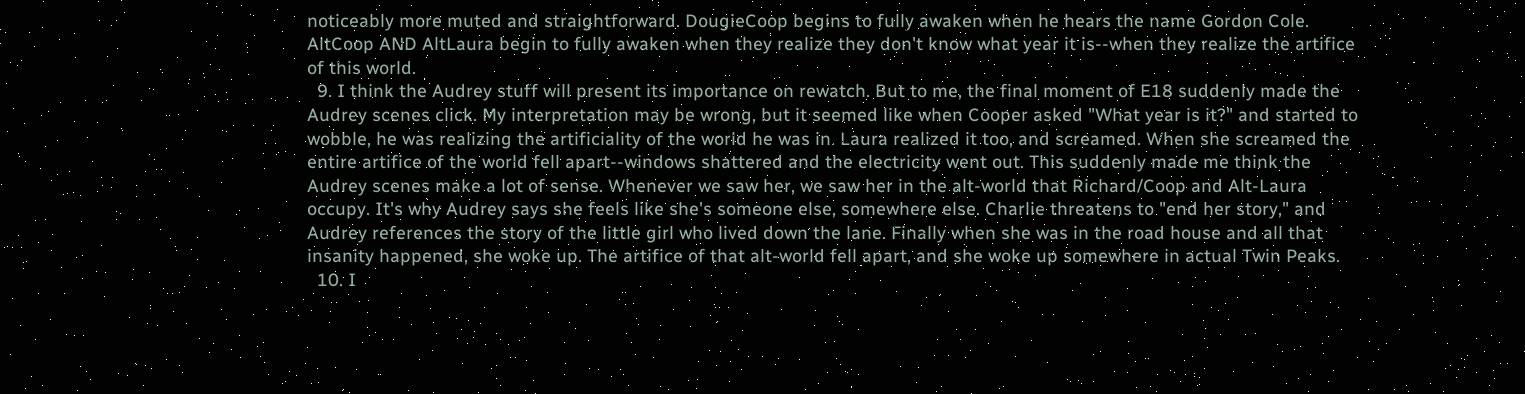noticeably more muted and straightforward. DougieCoop begins to fully awaken when he hears the name Gordon Cole. AltCoop AND AltLaura begin to fully awaken when they realize they don't know what year it is--when they realize the artifice of this world.
  9. I think the Audrey stuff will present its importance on rewatch. But to me, the final moment of E18 suddenly made the Audrey scenes click. My interpretation may be wrong, but it seemed like when Cooper asked "What year is it?" and started to wobble, he was realizing the artificiality of the world he was in. Laura realized it too, and screamed. When she screamed the entire artifice of the world fell apart--windows shattered and the electricity went out. This suddenly made me think the Audrey scenes make a lot of sense. Whenever we saw her, we saw her in the alt-world that Richard/Coop and Alt-Laura occupy. It's why Audrey says she feels like she's someone else, somewhere else. Charlie threatens to "end her story," and Audrey references the story of the little girl who lived down the lane. Finally when she was in the road house and all that insanity happened, she woke up. The artifice of that alt-world fell apart, and she woke up somewhere in actual Twin Peaks.
  10. I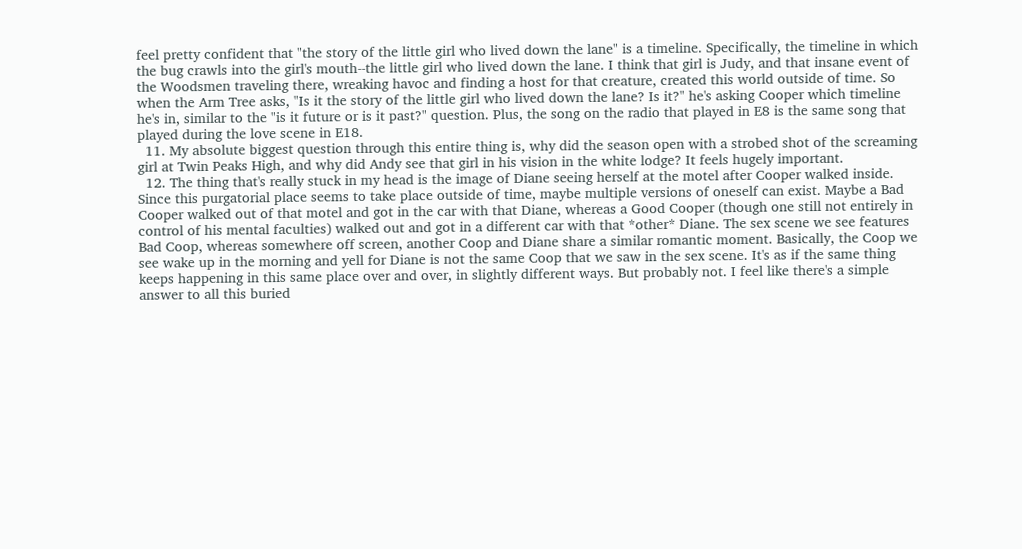feel pretty confident that "the story of the little girl who lived down the lane" is a timeline. Specifically, the timeline in which the bug crawls into the girl's mouth--the little girl who lived down the lane. I think that girl is Judy, and that insane event of the Woodsmen traveling there, wreaking havoc and finding a host for that creature, created this world outside of time. So when the Arm Tree asks, "Is it the story of the little girl who lived down the lane? Is it?" he's asking Cooper which timeline he's in, similar to the "is it future or is it past?" question. Plus, the song on the radio that played in E8 is the same song that played during the love scene in E18.
  11. My absolute biggest question through this entire thing is, why did the season open with a strobed shot of the screaming girl at Twin Peaks High, and why did Andy see that girl in his vision in the white lodge? It feels hugely important.
  12. The thing that's really stuck in my head is the image of Diane seeing herself at the motel after Cooper walked inside. Since this purgatorial place seems to take place outside of time, maybe multiple versions of oneself can exist. Maybe a Bad Cooper walked out of that motel and got in the car with that Diane, whereas a Good Cooper (though one still not entirely in control of his mental faculties) walked out and got in a different car with that *other* Diane. The sex scene we see features Bad Coop, whereas somewhere off screen, another Coop and Diane share a similar romantic moment. Basically, the Coop we see wake up in the morning and yell for Diane is not the same Coop that we saw in the sex scene. It's as if the same thing keeps happening in this same place over and over, in slightly different ways. But probably not. I feel like there's a simple answer to all this buried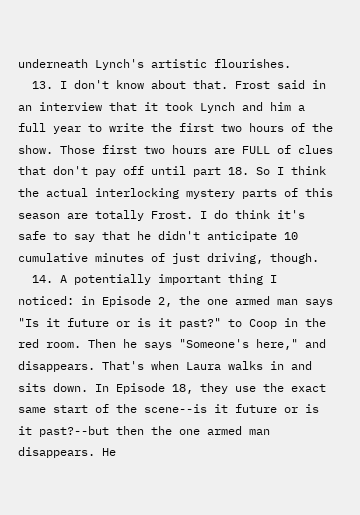underneath Lynch's artistic flourishes.
  13. I don't know about that. Frost said in an interview that it took Lynch and him a full year to write the first two hours of the show. Those first two hours are FULL of clues that don't pay off until part 18. So I think the actual interlocking mystery parts of this season are totally Frost. I do think it's safe to say that he didn't anticipate 10 cumulative minutes of just driving, though.
  14. A potentially important thing I noticed: in Episode 2, the one armed man says "Is it future or is it past?" to Coop in the red room. Then he says "Someone's here," and disappears. That's when Laura walks in and sits down. In Episode 18, they use the exact same start of the scene--is it future or is it past?--but then the one armed man disappears. He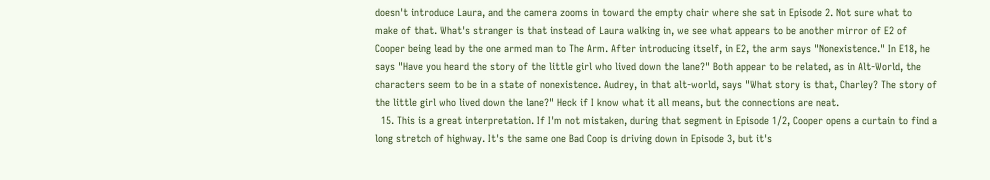doesn't introduce Laura, and the camera zooms in toward the empty chair where she sat in Episode 2. Not sure what to make of that. What's stranger is that instead of Laura walking in, we see what appears to be another mirror of E2 of Cooper being lead by the one armed man to The Arm. After introducing itself, in E2, the arm says "Nonexistence." In E18, he says "Have you heard the story of the little girl who lived down the lane?" Both appear to be related, as in Alt-World, the characters seem to be in a state of nonexistence. Audrey, in that alt-world, says "What story is that, Charley? The story of the little girl who lived down the lane?" Heck if I know what it all means, but the connections are neat.
  15. This is a great interpretation. If I'm not mistaken, during that segment in Episode 1/2, Cooper opens a curtain to find a long stretch of highway. It's the same one Bad Coop is driving down in Episode 3, but it's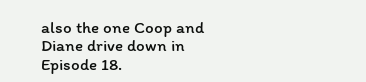also the one Coop and Diane drive down in Episode 18.